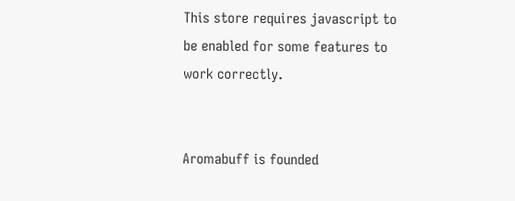This store requires javascript to be enabled for some features to work correctly.


Aromabuff is founded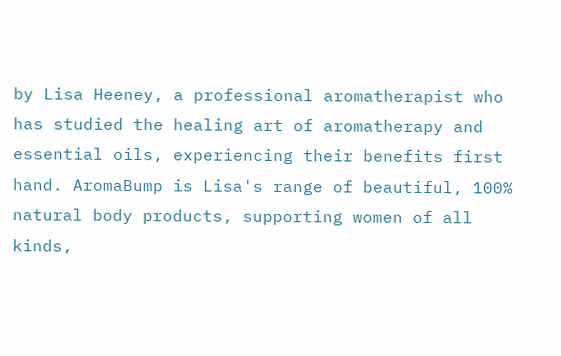by Lisa Heeney, a professional aromatherapist who has studied the healing art of aromatherapy and essential oils, experiencing their benefits first hand. AromaBump is Lisa's range of beautiful, 100% natural body products, supporting women of all kinds,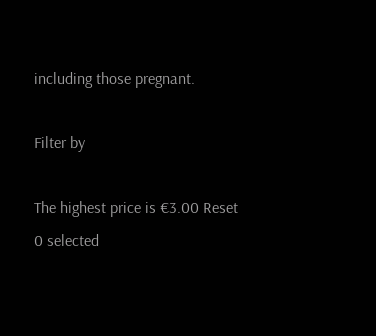including those pregnant.

Filter by

The highest price is €3.00 Reset
0 selected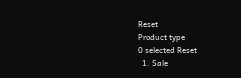Reset
Product type
0 selected Reset
  1. Sale